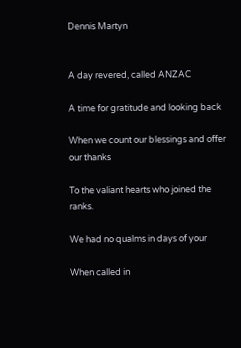Dennis Martyn


A day revered, called ANZAC

A time for gratitude and looking back

When we count our blessings and offer our thanks

To the valiant hearts who joined the ranks.

We had no qualms in days of your

When called in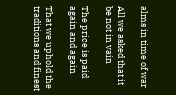alms in time of war

All we asked that it be not in vain

The price is paid again and again

That we uphold the traditions and finest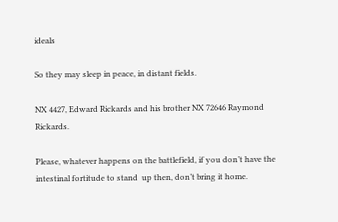ideals

So they may sleep in peace, in distant fields.

NX 4427, Edward Rickards and his brother NX 72646 Raymond Rickards.

Please, whatever happens on the battlefield, if you don’t have the intestinal fortitude to stand  up then, don’t bring it home.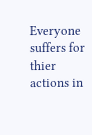Everyone suffers for thier actions in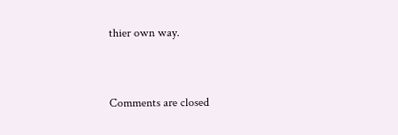thier own way.



Comments are closed